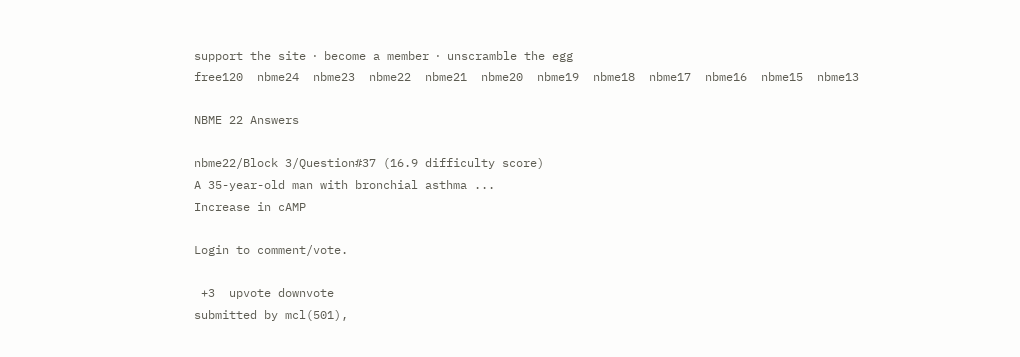support the site ⋅ become a member ⋅ unscramble the egg
free120  nbme24  nbme23  nbme22  nbme21  nbme20  nbme19  nbme18  nbme17  nbme16  nbme15  nbme13

NBME 22 Answers

nbme22/Block 3/Question#37 (16.9 difficulty score)
A 35-year-old man with bronchial asthma ...
Increase in cAMP

Login to comment/vote.

 +3  upvote downvote
submitted by mcl(501),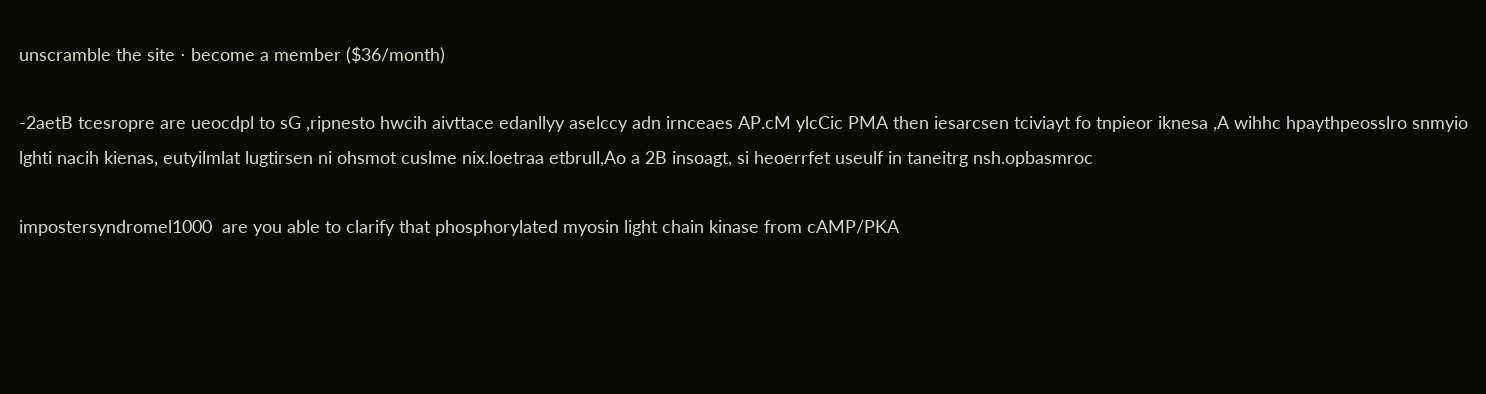unscramble the site ⋅ become a member ($36/month)

-2aetB tcesropre are ueocdpl to sG ,ripnesto hwcih aivttace edanllyy aselccy adn irnceaes AP.cM ylcCic PMA then iesarcsen tciviayt fo tnpieor iknesa ,A wihhc hpaythpeosslro snmyio lghti nacih kienas, eutyilmlat lugtirsen ni ohsmot cuslme nix.loetraa etbrull,Ao a 2B insoagt, si heoerrfet useulf in taneitrg nsh.opbasmroc

impostersyndromel1000  are you able to clarify that phosphorylated myosin light chain kinase from cAMP/PKA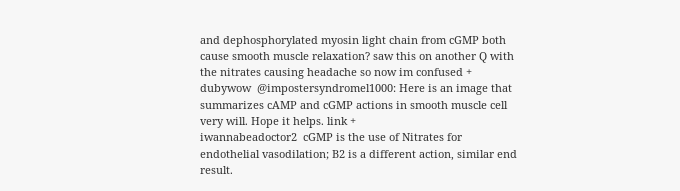and dephosphorylated myosin light chain from cGMP both cause smooth muscle relaxation? saw this on another Q with the nitrates causing headache so now im confused +
dubywow  @impostersyndromel1000: Here is an image that summarizes cAMP and cGMP actions in smooth muscle cell very will. Hope it helps. link +
iwannabeadoctor2  cGMP is the use of Nitrates for endothelial vasodilation; B2 is a different action, similar end result.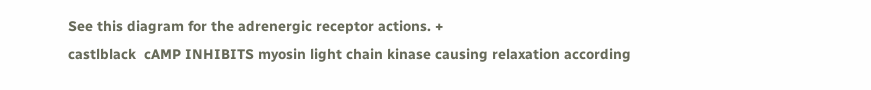See this diagram for the adrenergic receptor actions. +
castlblack  cAMP INHIBITS myosin light chain kinase causing relaxation according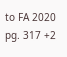to FA 2020 pg. 317 +2